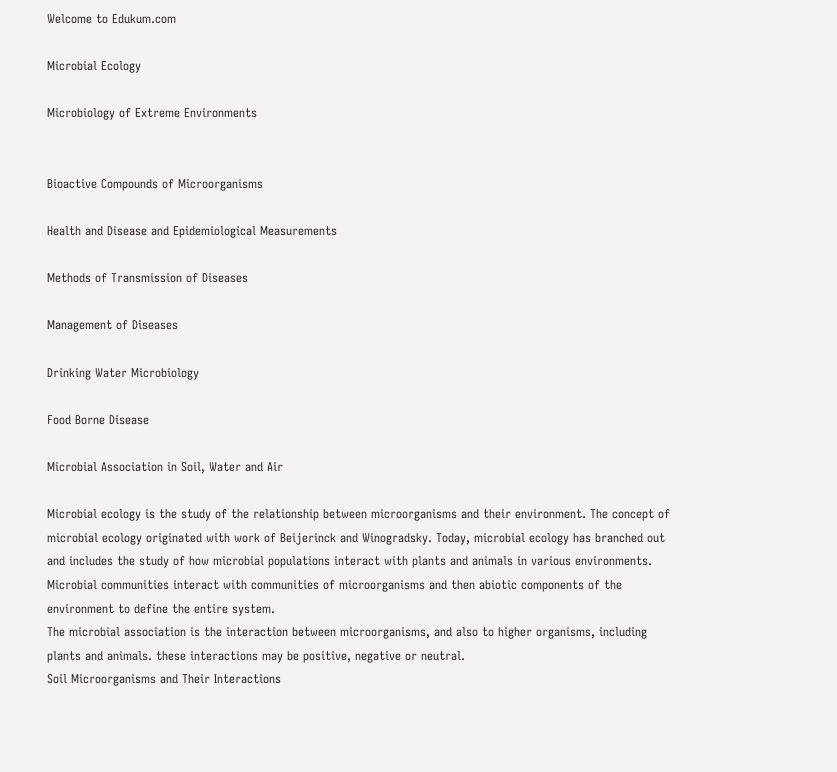Welcome to Edukum.com

Microbial Ecology

Microbiology of Extreme Environments


Bioactive Compounds of Microorganisms

Health and Disease and Epidemiological Measurements

Methods of Transmission of Diseases

Management of Diseases

Drinking Water Microbiology

Food Borne Disease

Microbial Association in Soil, Water and Air

Microbial ecology is the study of the relationship between microorganisms and their environment. The concept of microbial ecology originated with work of Beijerinck and Winogradsky. Today, microbial ecology has branched out and includes the study of how microbial populations interact with plants and animals in various environments. Microbial communities interact with communities of microorganisms and then abiotic components of the environment to define the entire system.
The microbial association is the interaction between microorganisms, and also to higher organisms, including plants and animals. these interactions may be positive, negative or neutral.
Soil Microorganisms and Their Interactions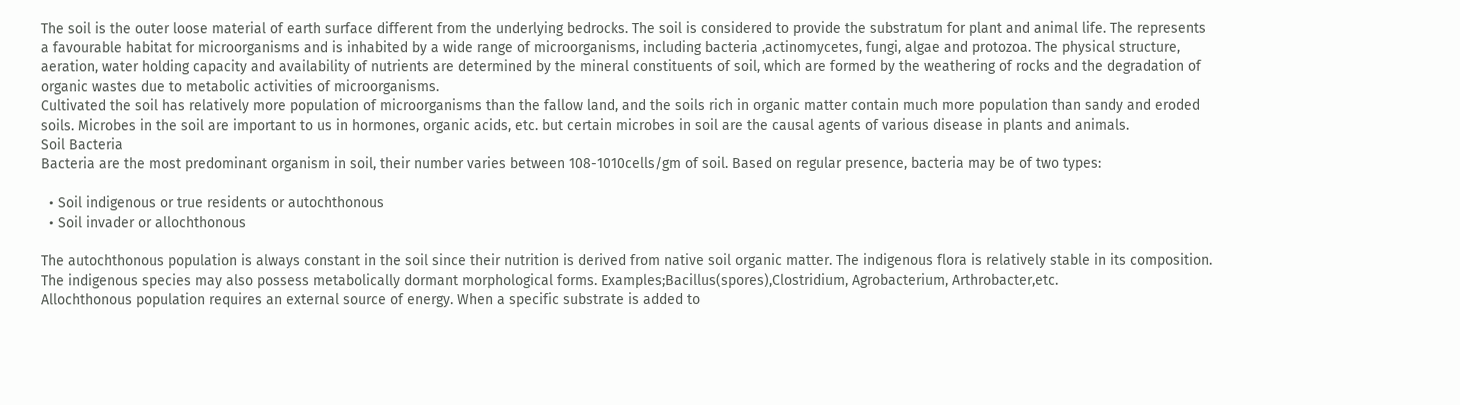The soil is the outer loose material of earth surface different from the underlying bedrocks. The soil is considered to provide the substratum for plant and animal life. The represents a favourable habitat for microorganisms and is inhabited by a wide range of microorganisms, including bacteria ,actinomycetes, fungi, algae and protozoa. The physical structure, aeration, water holding capacity and availability of nutrients are determined by the mineral constituents of soil, which are formed by the weathering of rocks and the degradation of organic wastes due to metabolic activities of microorganisms.
Cultivated the soil has relatively more population of microorganisms than the fallow land, and the soils rich in organic matter contain much more population than sandy and eroded soils. Microbes in the soil are important to us in hormones, organic acids, etc. but certain microbes in soil are the causal agents of various disease in plants and animals.
Soil Bacteria
Bacteria are the most predominant organism in soil, their number varies between 108-1010cells/gm of soil. Based on regular presence, bacteria may be of two types:

  • Soil indigenous or true residents or autochthonous
  • Soil invader or allochthonous

The autochthonous population is always constant in the soil since their nutrition is derived from native soil organic matter. The indigenous flora is relatively stable in its composition. The indigenous species may also possess metabolically dormant morphological forms. Examples;Bacillus(spores),Clostridium, Agrobacterium, Arthrobacter,etc.
Allochthonous population requires an external source of energy. When a specific substrate is added to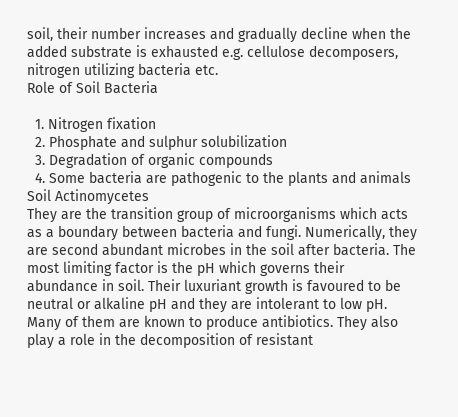soil, their number increases and gradually decline when the added substrate is exhausted e.g. cellulose decomposers, nitrogen utilizing bacteria etc.
Role of Soil Bacteria

  1. Nitrogen fixation
  2. Phosphate and sulphur solubilization
  3. Degradation of organic compounds
  4. Some bacteria are pathogenic to the plants and animals
Soil Actinomycetes
They are the transition group of microorganisms which acts as a boundary between bacteria and fungi. Numerically, they are second abundant microbes in the soil after bacteria. The most limiting factor is the pH which governs their abundance in soil. Their luxuriant growth is favoured to be neutral or alkaline pH and they are intolerant to low pH. Many of them are known to produce antibiotics. They also play a role in the decomposition of resistant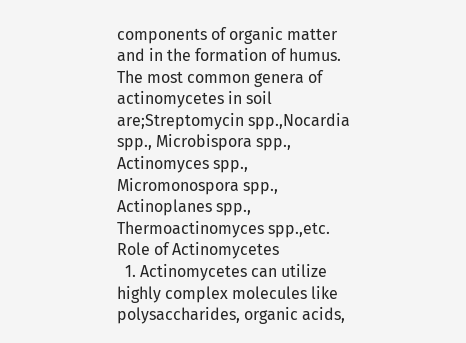components of organic matter and in the formation of humus. The most common genera of actinomycetes in soil are;Streptomycin spp.,Nocardia spp., Microbispora spp., Actinomyces spp., Micromonospora spp., Actinoplanes spp., Thermoactinomyces spp.,etc.
Role of Actinomycetes
  1. Actinomycetes can utilize highly complex molecules like polysaccharides, organic acids,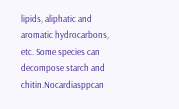lipids, aliphatic and aromatic hydrocarbons, etc. Some species can decompose starch and chitin.Nocardiasppcan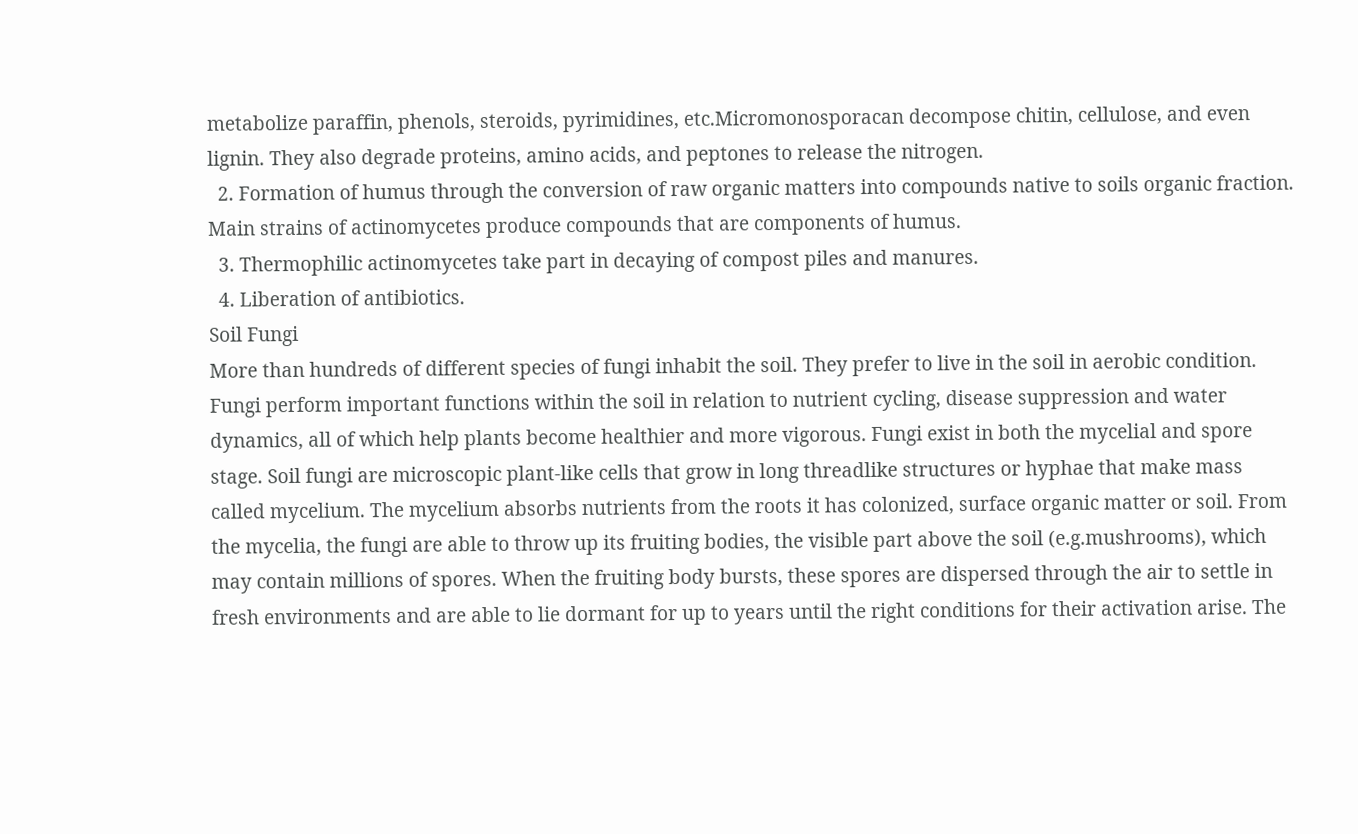metabolize paraffin, phenols, steroids, pyrimidines, etc.Micromonosporacan decompose chitin, cellulose, and even lignin. They also degrade proteins, amino acids, and peptones to release the nitrogen.
  2. Formation of humus through the conversion of raw organic matters into compounds native to soils organic fraction. Main strains of actinomycetes produce compounds that are components of humus.
  3. Thermophilic actinomycetes take part in decaying of compost piles and manures.
  4. Liberation of antibiotics.
Soil Fungi
More than hundreds of different species of fungi inhabit the soil. They prefer to live in the soil in aerobic condition. Fungi perform important functions within the soil in relation to nutrient cycling, disease suppression and water dynamics, all of which help plants become healthier and more vigorous. Fungi exist in both the mycelial and spore stage. Soil fungi are microscopic plant-like cells that grow in long threadlike structures or hyphae that make mass called mycelium. The mycelium absorbs nutrients from the roots it has colonized, surface organic matter or soil. From the mycelia, the fungi are able to throw up its fruiting bodies, the visible part above the soil (e.g.mushrooms), which may contain millions of spores. When the fruiting body bursts, these spores are dispersed through the air to settle in fresh environments and are able to lie dormant for up to years until the right conditions for their activation arise. The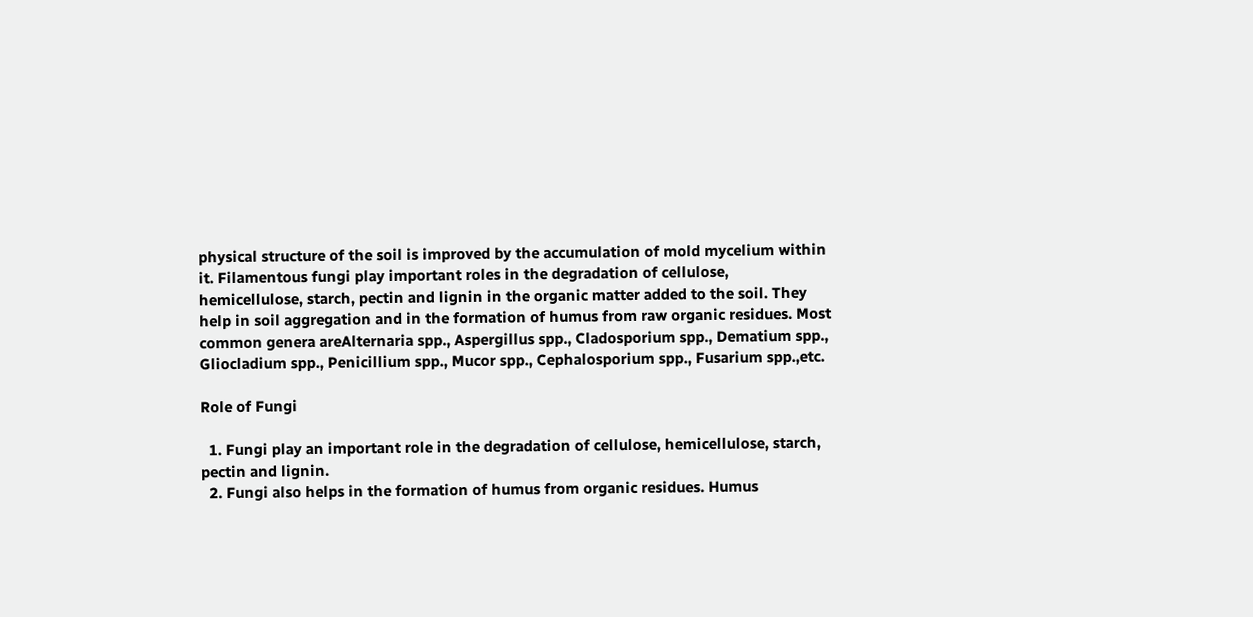physical structure of the soil is improved by the accumulation of mold mycelium within it. Filamentous fungi play important roles in the degradation of cellulose, hemicellulose, starch, pectin and lignin in the organic matter added to the soil. They help in soil aggregation and in the formation of humus from raw organic residues. Most common genera areAlternaria spp., Aspergillus spp., Cladosporium spp., Dematium spp., Gliocladium spp., Penicillium spp., Mucor spp., Cephalosporium spp., Fusarium spp.,etc.

Role of Fungi

  1. Fungi play an important role in the degradation of cellulose, hemicellulose, starch, pectin and lignin.
  2. Fungi also helps in the formation of humus from organic residues. Humus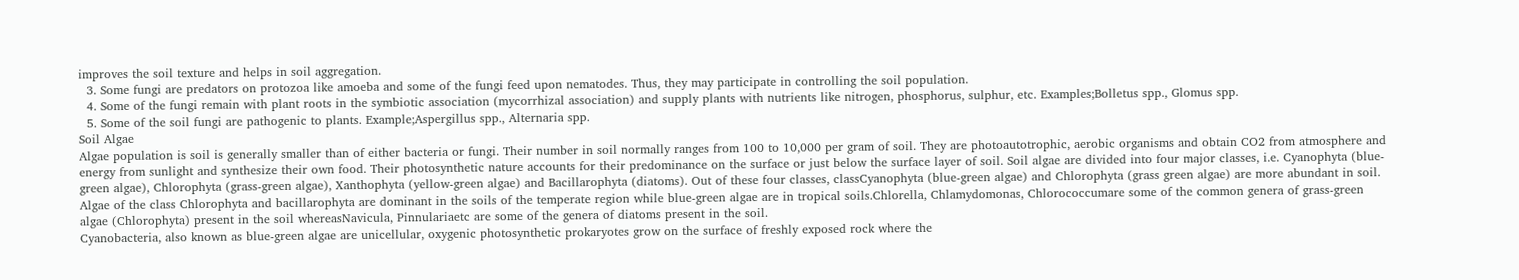improves the soil texture and helps in soil aggregation.
  3. Some fungi are predators on protozoa like amoeba and some of the fungi feed upon nematodes. Thus, they may participate in controlling the soil population.
  4. Some of the fungi remain with plant roots in the symbiotic association (mycorrhizal association) and supply plants with nutrients like nitrogen, phosphorus, sulphur, etc. Examples;Bolletus spp., Glomus spp.
  5. Some of the soil fungi are pathogenic to plants. Example;Aspergillus spp., Alternaria spp.
Soil Algae
Algae population is soil is generally smaller than of either bacteria or fungi. Their number in soil normally ranges from 100 to 10,000 per gram of soil. They are photoautotrophic, aerobic organisms and obtain CO2 from atmosphere and energy from sunlight and synthesize their own food. Their photosynthetic nature accounts for their predominance on the surface or just below the surface layer of soil. Soil algae are divided into four major classes, i.e. Cyanophyta (blue-green algae), Chlorophyta (grass-green algae), Xanthophyta (yellow-green algae) and Bacillarophyta (diatoms). Out of these four classes, classCyanophyta (blue-green algae) and Chlorophyta (grass green algae) are more abundant in soil. Algae of the class Chlorophyta and bacillarophyta are dominant in the soils of the temperate region while blue-green algae are in tropical soils.Chlorella, Chlamydomonas, Chlorococcumare some of the common genera of grass-green algae (Chlorophyta) present in the soil whereasNavicula, Pinnulariaetc are some of the genera of diatoms present in the soil.
Cyanobacteria, also known as blue-green algae are unicellular, oxygenic photosynthetic prokaryotes grow on the surface of freshly exposed rock where the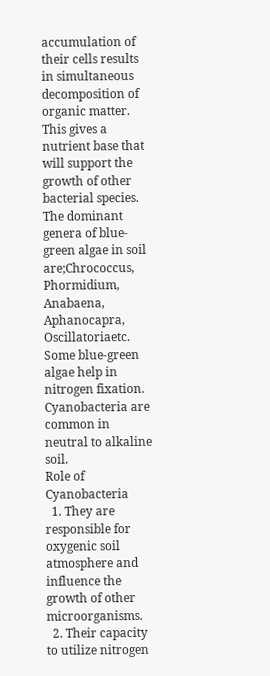accumulation of their cells results in simultaneous decomposition of organic matter. This gives a nutrient base that will support the growth of other bacterial species. The dominant genera of blue-green algae in soil are;Chrococcus, Phormidium, Anabaena, Aphanocapra, Oscillatoriaetc. Some blue-green algae help in nitrogen fixation. Cyanobacteria are common in neutral to alkaline soil.
Role of Cyanobacteria
  1. They are responsible for oxygenic soil atmosphere and influence the growth of other microorganisms.
  2. Their capacity to utilize nitrogen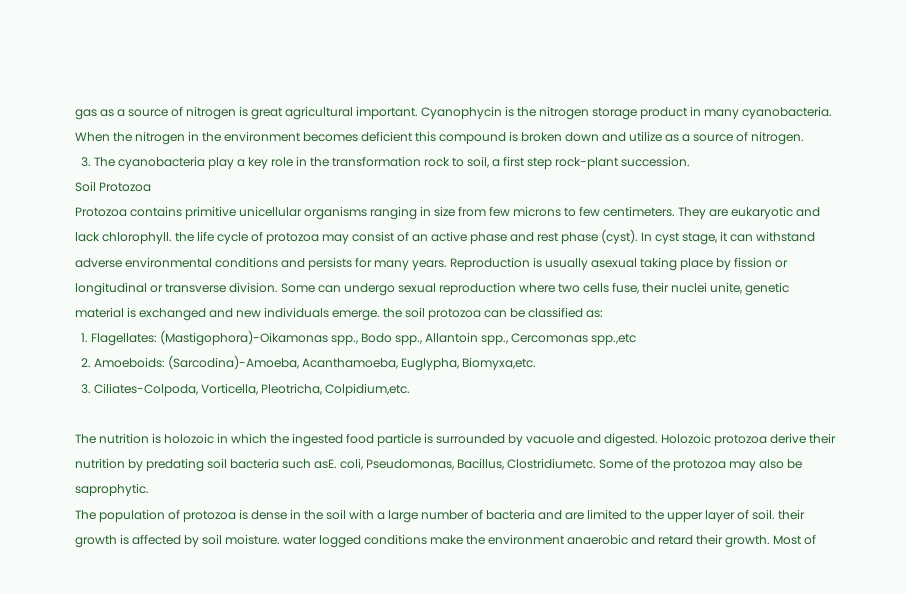gas as a source of nitrogen is great agricultural important. Cyanophycin is the nitrogen storage product in many cyanobacteria. When the nitrogen in the environment becomes deficient this compound is broken down and utilize as a source of nitrogen.
  3. The cyanobacteria play a key role in the transformation rock to soil, a first step rock-plant succession.
Soil Protozoa
Protozoa contains primitive unicellular organisms ranging in size from few microns to few centimeters. They are eukaryotic and lack chlorophyll. the life cycle of protozoa may consist of an active phase and rest phase (cyst). In cyst stage, it can withstand adverse environmental conditions and persists for many years. Reproduction is usually asexual taking place by fission or longitudinal or transverse division. Some can undergo sexual reproduction where two cells fuse, their nuclei unite, genetic material is exchanged and new individuals emerge. the soil protozoa can be classified as:
  1. Flagellates: (Mastigophora)-Oikamonas spp., Bodo spp., Allantoin spp., Cercomonas spp.,etc
  2. Amoeboids: (Sarcodina)-Amoeba, Acanthamoeba, Euglypha, Biomyxa,etc.
  3. Ciliates-Colpoda, Vorticella, Pleotricha, Colpidium,etc.

The nutrition is holozoic in which the ingested food particle is surrounded by vacuole and digested. Holozoic protozoa derive their nutrition by predating soil bacteria such asE. coli, Pseudomonas, Bacillus, Clostridiumetc. Some of the protozoa may also be saprophytic.
The population of protozoa is dense in the soil with a large number of bacteria and are limited to the upper layer of soil. their growth is affected by soil moisture. water logged conditions make the environment anaerobic and retard their growth. Most of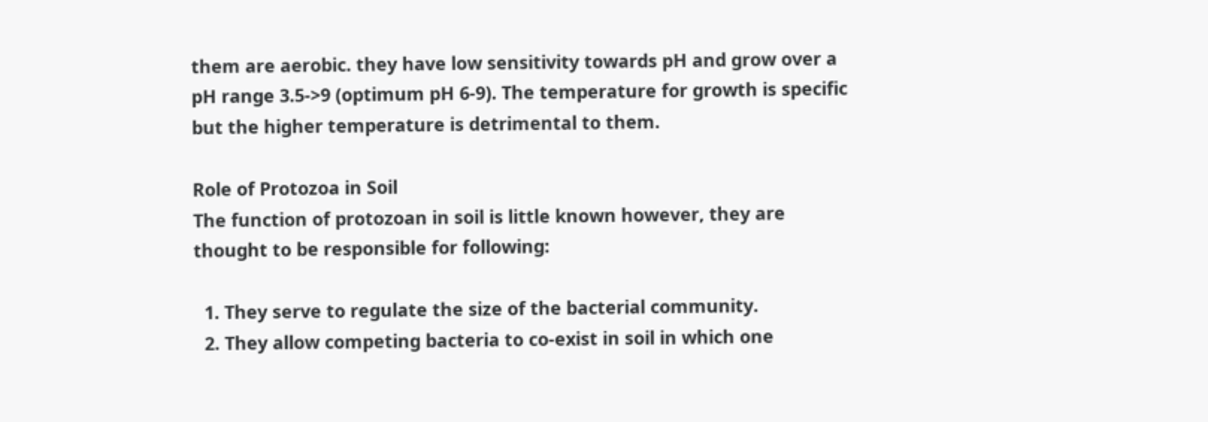them are aerobic. they have low sensitivity towards pH and grow over a pH range 3.5->9 (optimum pH 6-9). The temperature for growth is specific but the higher temperature is detrimental to them.

Role of Protozoa in Soil
The function of protozoan in soil is little known however, they are thought to be responsible for following:

  1. They serve to regulate the size of the bacterial community.
  2. They allow competing bacteria to co-exist in soil in which one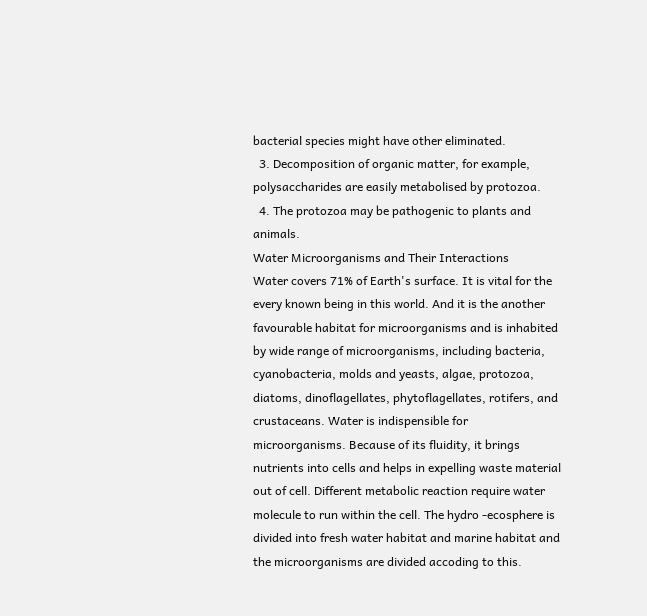bacterial species might have other eliminated.
  3. Decomposition of organic matter, for example, polysaccharides are easily metabolised by protozoa.
  4. The protozoa may be pathogenic to plants and animals.
Water Microorganisms and Their Interactions
Water covers 71% of Earth's surface. It is vital for the every known being in this world. And it is the another favourable habitat for microorganisms and is inhabited by wide range of microorganisms, including bacteria, cyanobacteria, molds and yeasts, algae, protozoa, diatoms, dinoflagellates, phytoflagellates, rotifers, and crustaceans. Water is indispensible for microorganisms. Because of its fluidity, it brings nutrients into cells and helps in expelling waste material out of cell. Different metabolic reaction require water molecule to run within the cell. The hydro -ecosphere is divided into fresh water habitat and marine habitat and the microorganisms are divided accoding to this.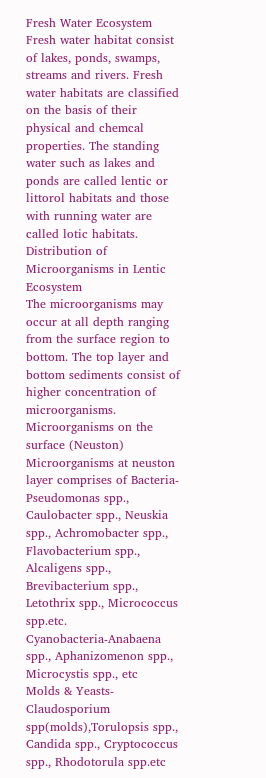Fresh Water Ecosystem
Fresh water habitat consist of lakes, ponds, swamps, streams and rivers. Fresh water habitats are classified on the basis of their physical and chemcal properties. The standing water such as lakes and ponds are called lentic or littorol habitats and those with running water are called lotic habitats.
Distribution of Microorganisms in Lentic Ecosystem
The microorganisms may occur at all depth ranging from the surface region to bottom. The top layer and bottom sediments consist of higher concentration of microorganisms.
Microorganisms on the surface (Neuston)
Microorganisms at neuston layer comprises of Bacteria-Pseudomonas spp., Caulobacter spp., Neuskia spp., Achromobacter spp., Flavobacterium spp., Alcaligens spp., Brevibacterium spp., Letothrix spp., Micrococcus spp.etc.
Cyanobacteria-Anabaena spp., Aphanizomenon spp., Microcystis spp., etc
Molds & Yeasts-Claudosporium spp(molds),Torulopsis spp., Candida spp., Cryptococcus spp., Rhodotorula spp.etc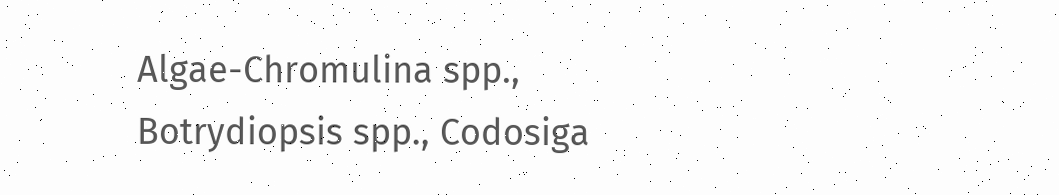Algae-Chromulina spp., Botrydiopsis spp., Codosiga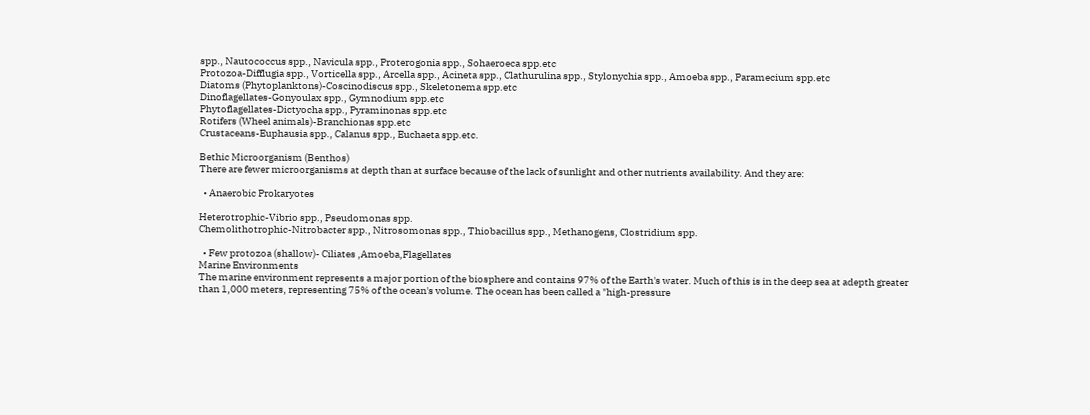spp., Nautococcus spp., Navicula spp., Proterogonia spp., Sohaeroeca spp.etc
Protozoa-Difflugia spp., Vorticella spp., Arcella spp., Acineta spp., Clathurulina spp., Stylonychia spp., Amoeba spp., Paramecium spp.etc
Diatoms (Phytoplanktons)-Coscinodiscus spp., Skeletonema spp.etc
Dinoflagellates-Gonyoulax spp., Gymnodium spp.etc
Phytoflagellates-Dictyocha spp., Pyraminonas spp.etc
Rotifers (Wheel animals)-Branchionas spp.etc
Crustaceans-Euphausia spp., Calanus spp., Euchaeta spp.etc.

Bethic Microorganism (Benthos)
There are fewer microorganisms at depth than at surface because of the lack of sunlight and other nutrients availability. And they are:

  • Anaerobic Prokaryotes

Heterotrophic-Vibrio spp., Pseudomonas spp.
Chemolithotrophic-Nitrobacter spp., Nitrosomonas spp., Thiobacillus spp., Methanogens, Clostridium spp.

  • Few protozoa (shallow)- Ciliates ,Amoeba,Flagellates
Marine Environments
The marine environment represents a major portion of the biosphere and contains 97% of the Earth's water. Much of this is in the deep sea at adepth greater than 1,000 meters, representing 75% of the ocean's volume. The ocean has been called a "high-pressure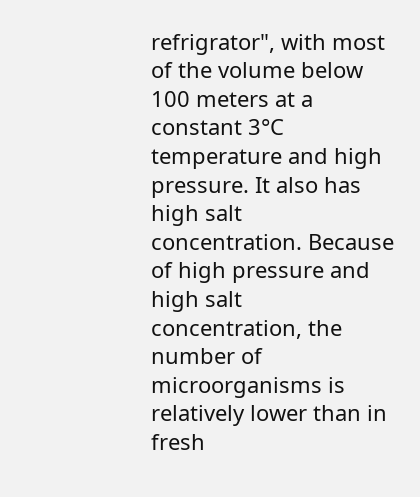refrigrator", with most of the volume below 100 meters at a constant 3°C temperature and high pressure. It also has high salt concentration. Because of high pressure and high salt concentration, the number of microorganisms is relatively lower than in fresh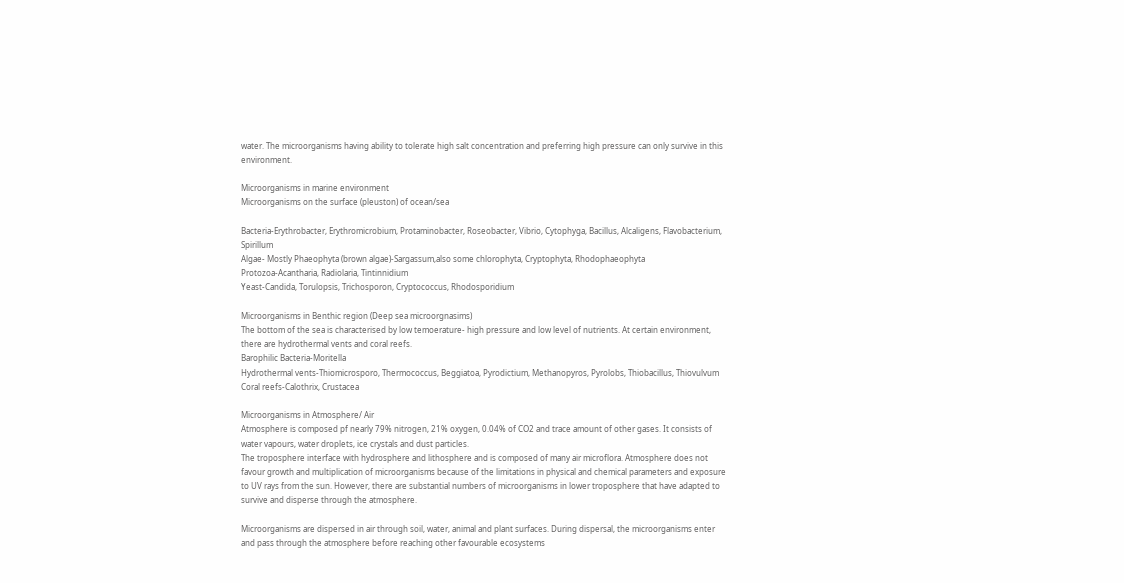water. The microorganisms having ability to tolerate high salt concentration and preferring high pressure can only survive in this environment.

Microorganisms in marine environment
Microorganisms on the surface (pleuston) of ocean/sea

Bacteria-Erythrobacter, Erythromicrobium, Protaminobacter, Roseobacter, Vibrio, Cytophyga, Bacillus, Alcaligens, Flavobacterium, Spirillum
Algae- Mostly Phaeophyta (brown algae)-Sargassum,also some chlorophyta, Cryptophyta, Rhodophaeophyta
Protozoa-Acantharia, Radiolaria, Tintinnidium
Yeast-Candida, Torulopsis, Trichosporon, Cryptococcus, Rhodosporidium

Microorganisms in Benthic region (Deep sea microorgnasims)
The bottom of the sea is characterised by low temoerature- high pressure and low level of nutrients. At certain environment, there are hydrothermal vents and coral reefs.
Barophilic Bacteria-Moritella
Hydrothermal vents-Thiomicrosporo, Thermococcus, Beggiatoa, Pyrodictium, Methanopyros, Pyrolobs, Thiobacillus, Thiovulvum
Coral reefs-Calothrix, Crustacea

Microorganisms in Atmosphere/ Air
Atmosphere is composed pf nearly 79% nitrogen, 21% oxygen, 0.04% of CO2 and trace amount of other gases. It consists of water vapours, water droplets, ice crystals and dust particles.
The troposphere interface with hydrosphere and lithosphere and is composed of many air microflora. Atmosphere does not favour growth and multiplication of microorganisms because of the limitations in physical and chemical parameters and exposure to UV rays from the sun. However, there are substantial numbers of microorganisms in lower troposphere that have adapted to survive and disperse through the atmosphere.

Microorganisms are dispersed in air through soil, water, animal and plant surfaces. During dispersal, the microorganisms enter and pass through the atmosphere before reaching other favourable ecosystems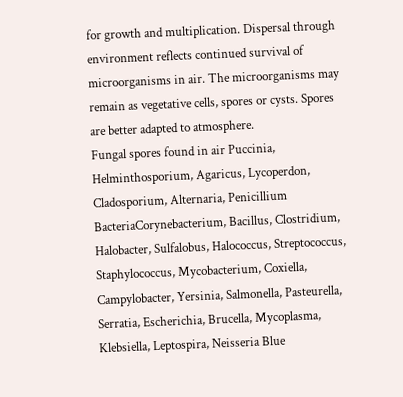for growth and multiplication. Dispersal through environment reflects continued survival of microorganisms in air. The microorganisms may remain as vegetative cells, spores or cysts. Spores are better adapted to atmosphere.
Fungal spores found in air Puccinia, Helminthosporium, Agaricus, Lycoperdon, Cladosporium, Alternaria, Penicillium BacteriaCorynebacterium, Bacillus, Clostridium, Halobacter, Sulfalobus, Halococcus, Streptococcus, Staphylococcus, Mycobacterium, Coxiella, Campylobacter, Yersinia, Salmonella, Pasteurella, Serratia, Escherichia, Brucella, Mycoplasma, Klebsiella, Leptospira, Neisseria Blue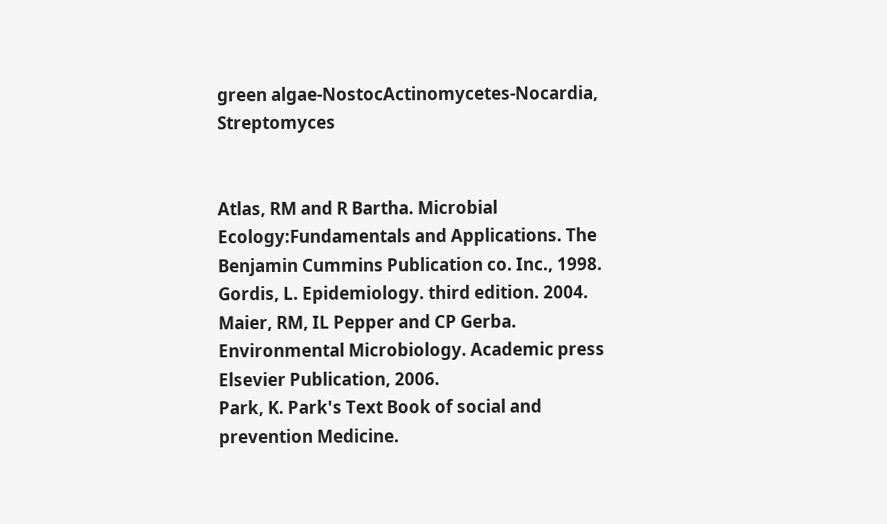green algae-NostocActinomycetes-Nocardia, Streptomyces


Atlas, RM and R Bartha. Microbial Ecology:Fundamentals and Applications. The Benjamin Cummins Publication co. Inc., 1998.
Gordis, L. Epidemiology. third edition. 2004.
Maier, RM, IL Pepper and CP Gerba. Environmental Microbiology. Academic press Elsevier Publication, 2006.
Park, K. Park's Text Book of social and prevention Medicine.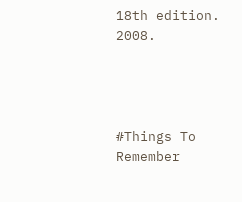18th edition. 2008.




#Things To Remember